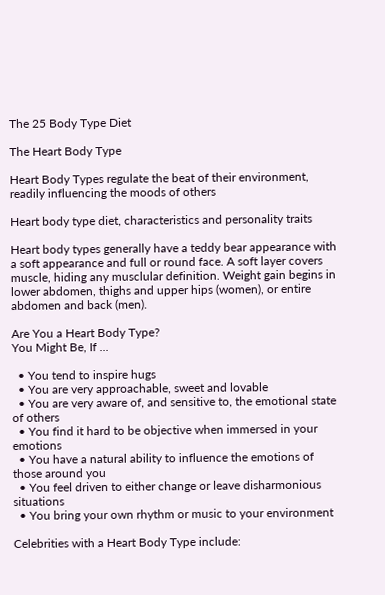The 25 Body Type Diet

The Heart Body Type

Heart Body Types regulate the beat of their environment, readily influencing the moods of others

Heart body type diet, characteristics and personality traits

Heart body types generally have a teddy bear appearance with a soft appearance and full or round face. A soft layer covers muscle, hiding any musclular definition. Weight gain begins in lower abdomen, thighs and upper hips (women), or entire abdomen and back (men).

Are You a Heart Body Type?
You Might Be, If ...

  • You tend to inspire hugs
  • You are very approachable, sweet and lovable
  • You are very aware of, and sensitive to, the emotional state of others
  • You find it hard to be objective when immersed in your emotions
  • You have a natural ability to influence the emotions of those around you
  • You feel driven to either change or leave disharmonious situations
  • You bring your own rhythm or music to your environment

Celebrities with a Heart Body Type include: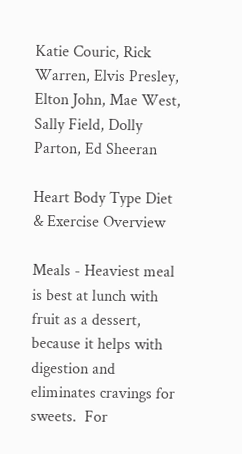Katie Couric, Rick Warren, Elvis Presley, Elton John, Mae West, Sally Field, Dolly Parton, Ed Sheeran

Heart Body Type Diet & Exercise Overview

Meals - Heaviest meal is best at lunch with fruit as a dessert, because it helps with digestion and eliminates cravings for sweets.  For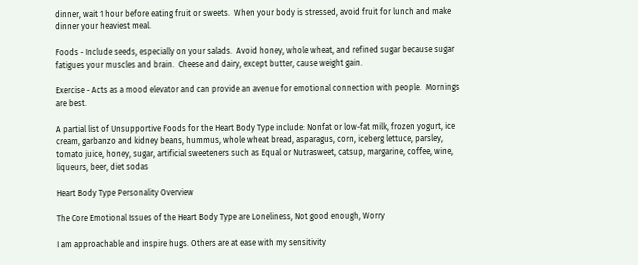dinner, wait 1 hour before eating fruit or sweets.  When your body is stressed, avoid fruit for lunch and make dinner your heaviest meal.

Foods - Include seeds, especially on your salads.  Avoid honey, whole wheat, and refined sugar because sugar fatigues your muscles and brain.  Cheese and dairy, except butter, cause weight gain.

Exercise - Acts as a mood elevator and can provide an avenue for emotional connection with people.  Mornings are best.

A partial list of Unsupportive Foods for the Heart Body Type include: Nonfat or low-fat milk, frozen yogurt, ice cream, garbanzo and kidney beans, hummus, whole wheat bread, asparagus, corn, iceberg lettuce, parsley, tomato juice, honey, sugar, artificial sweeteners such as Equal or Nutrasweet, catsup, margarine, coffee, wine, liqueurs, beer, diet sodas

Heart Body Type Personality Overview

The Core Emotional Issues of the Heart Body Type are Loneliness, Not good enough, Worry

I am approachable and inspire hugs. Others are at ease with my sensitivity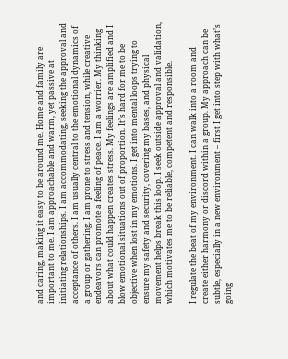and caring, making it easy to be around me. Home and family are important to me. I am approachable and warm, yet passive at initiating relationships. I am accommodating, seeking the approval and acceptance of others. I am usually central to the emotional dynamics of a group or gathering. I am prone to stress and tension, while creative endeavors can promote a feeling of peace. I am a worrier. My thinking about what could happen creates stress. My feelings are amplified and I blow emotional situations out of proportion. It’s hard for me to be objective when lost in my emotions. I get into mental loops trying to ensure my safety and security, covering my bases, and physical movement helps break this loop. I seek outside approval and validation, which motivates me to be reliable, competent and responsible.

I regulate the beat of my environment. I can walk into a room and create either harmony or discord within a group. My approach can be subtle, especially in a new environment – first I get into step with what’s going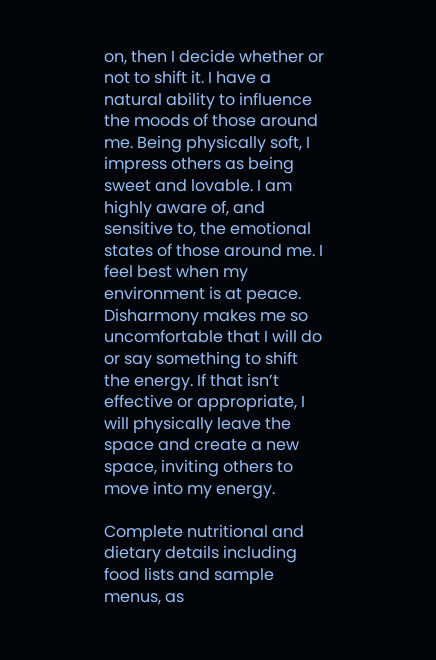on, then I decide whether or not to shift it. I have a natural ability to influence the moods of those around me. Being physically soft, I impress others as being sweet and lovable. I am highly aware of, and sensitive to, the emotional states of those around me. I feel best when my environment is at peace. Disharmony makes me so uncomfortable that I will do or say something to shift the energy. If that isn’t effective or appropriate, I will physically leave the space and create a new space, inviting others to move into my energy.

Complete nutritional and dietary details including food lists and sample menus, as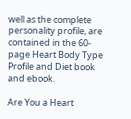well as the complete personality profile, are contained in the 60-page Heart Body Type Profile and Diet book and ebook.

Are You a Heart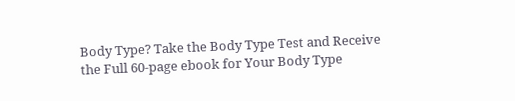Body Type? Take the Body Type Test and Receive the Full 60-page ebook for Your Body Type